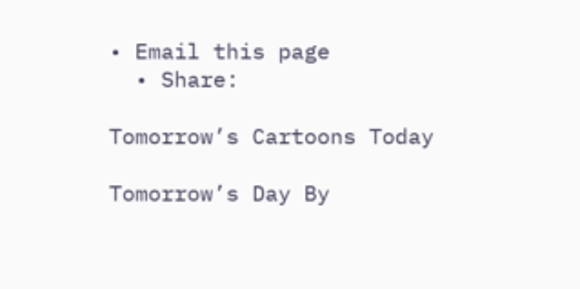• Email this page
  • Share:

Tomorrow’s Cartoons Today

Tomorrow’s Day By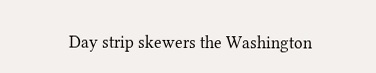Day strip skewers the Washington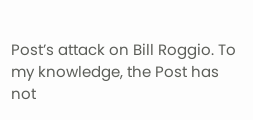Post’s attack on Bill Roggio. To my knowledge, the Post has not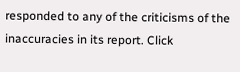responded to any of the criticisms of the inaccuracies in its report. Click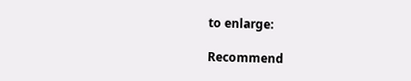to enlarge:

Recommend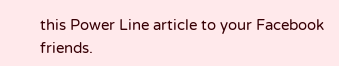this Power Line article to your Facebook friends.